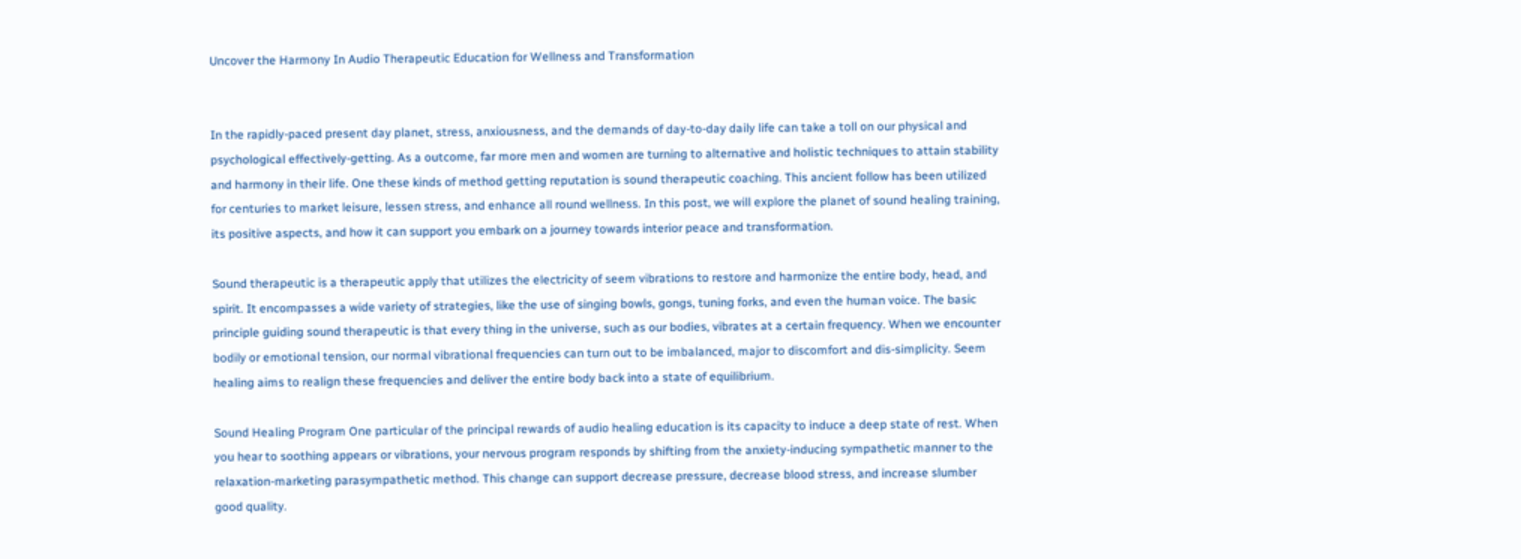Uncover the Harmony In Audio Therapeutic Education for Wellness and Transformation


In the rapidly-paced present day planet, stress, anxiousness, and the demands of day-to-day daily life can take a toll on our physical and psychological effectively-getting. As a outcome, far more men and women are turning to alternative and holistic techniques to attain stability and harmony in their life. One these kinds of method getting reputation is sound therapeutic coaching. This ancient follow has been utilized for centuries to market leisure, lessen stress, and enhance all round wellness. In this post, we will explore the planet of sound healing training, its positive aspects, and how it can support you embark on a journey towards interior peace and transformation.

Sound therapeutic is a therapeutic apply that utilizes the electricity of seem vibrations to restore and harmonize the entire body, head, and spirit. It encompasses a wide variety of strategies, like the use of singing bowls, gongs, tuning forks, and even the human voice. The basic principle guiding sound therapeutic is that every thing in the universe, such as our bodies, vibrates at a certain frequency. When we encounter bodily or emotional tension, our normal vibrational frequencies can turn out to be imbalanced, major to discomfort and dis-simplicity. Seem healing aims to realign these frequencies and deliver the entire body back into a state of equilibrium.

Sound Healing Program One particular of the principal rewards of audio healing education is its capacity to induce a deep state of rest. When you hear to soothing appears or vibrations, your nervous program responds by shifting from the anxiety-inducing sympathetic manner to the relaxation-marketing parasympathetic method. This change can support decrease pressure, decrease blood stress, and increase slumber good quality.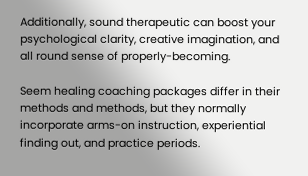Additionally, sound therapeutic can boost your psychological clarity, creative imagination, and all round sense of properly-becoming.

Seem healing coaching packages differ in their methods and methods, but they normally incorporate arms-on instruction, experiential finding out, and practice periods.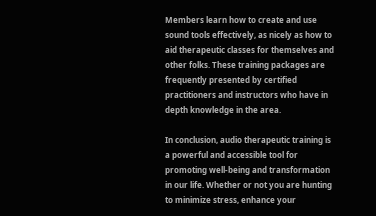Members learn how to create and use sound tools effectively, as nicely as how to aid therapeutic classes for themselves and other folks. These training packages are frequently presented by certified practitioners and instructors who have in depth knowledge in the area.

In conclusion, audio therapeutic training is a powerful and accessible tool for promoting well-being and transformation in our life. Whether or not you are hunting to minimize stress, enhance your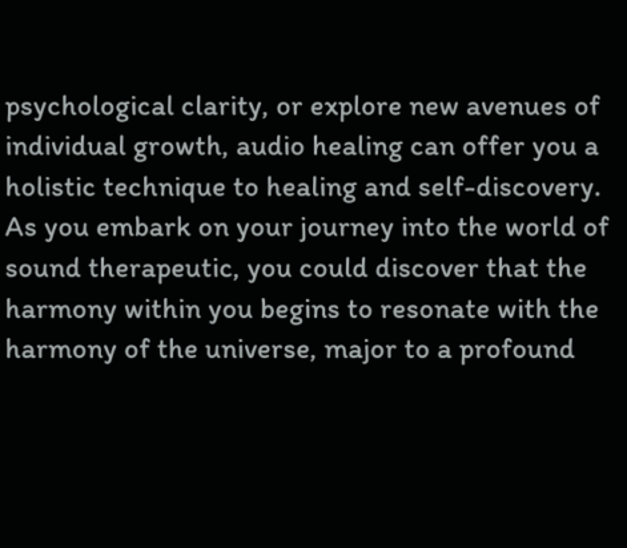psychological clarity, or explore new avenues of individual growth, audio healing can offer you a holistic technique to healing and self-discovery. As you embark on your journey into the world of sound therapeutic, you could discover that the harmony within you begins to resonate with the harmony of the universe, major to a profound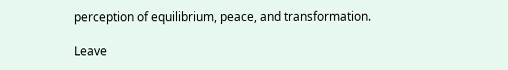perception of equilibrium, peace, and transformation.

Leave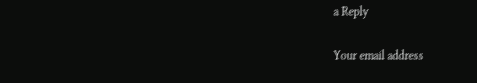a Reply

Your email address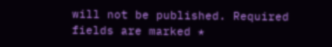will not be published. Required fields are marked *